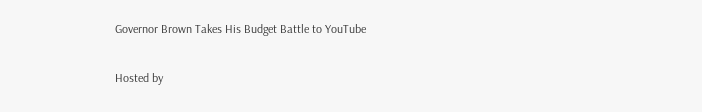Governor Brown Takes His Budget Battle to YouTube

Hosted by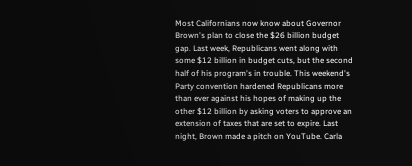Most Californians now know about Governor Brown's plan to close the $26 billion budget gap. Last week, Republicans went along with some $12 billion in budget cuts, but the second half of his program's in trouble. This weekend's Party convention hardened Republicans more than ever against his hopes of making up the other $12 billion by asking voters to approve an extension of taxes that are set to expire. Last night, Brown made a pitch on YouTube. Carla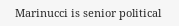Marinucci is senior political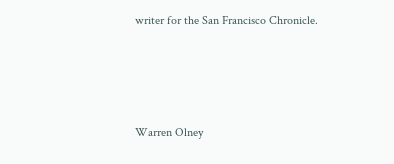writer for the San Francisco Chronicle.





Warren Olney